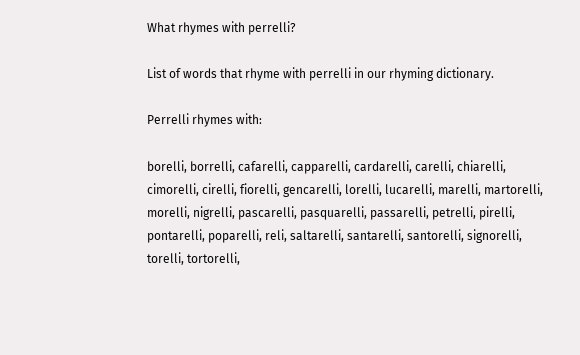What rhymes with perrelli?

List of words that rhyme with perrelli in our rhyming dictionary.

Perrelli rhymes with:

borelli, borrelli, cafarelli, capparelli, cardarelli, carelli, chiarelli, cimorelli, cirelli, fiorelli, gencarelli, lorelli, lucarelli, marelli, martorelli, morelli, nigrelli, pascarelli, pasquarelli, passarelli, petrelli, pirelli, pontarelli, poparelli, reli, saltarelli, santarelli, santorelli, signorelli, torelli, tortorelli,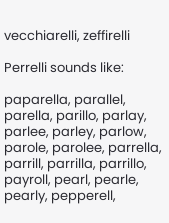vecchiarelli, zeffirelli

Perrelli sounds like:

paparella, parallel, parella, parillo, parlay, parlee, parley, parlow, parole, parolee, parrella, parrill, parrilla, parrillo, payroll, pearl, pearle, pearly, pepperell,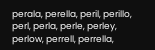perala, perella, peril, perillo, perl, perla, perle, perley, perlow, perrell, perrella,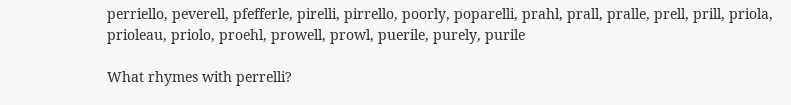perriello, peverell, pfefferle, pirelli, pirrello, poorly, poparelli, prahl, prall, pralle, prell, prill, priola, prioleau, priolo, proehl, prowell, prowl, puerile, purely, purile

What rhymes with perrelli?